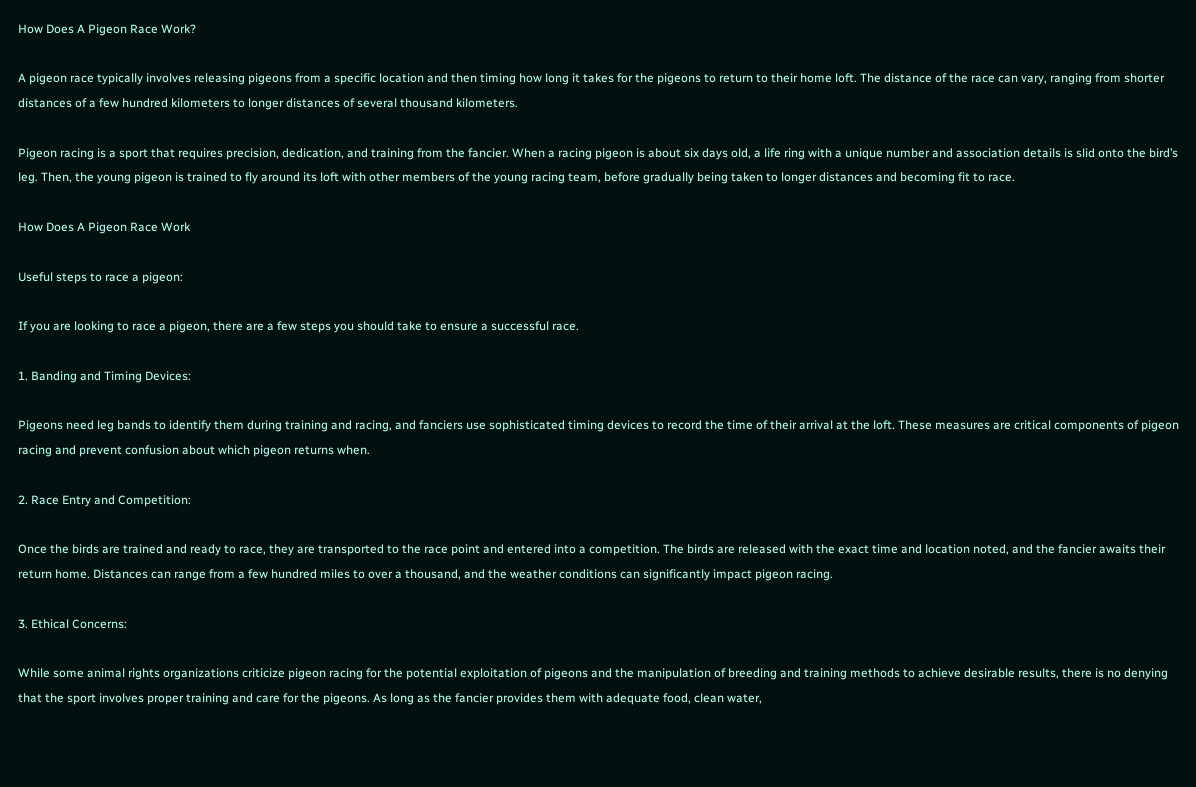How Does A Pigeon Race Work?

A pigeon race typically involves releasing pigeons from a specific location and then timing how long it takes for the pigeons to return to their home loft. The distance of the race can vary, ranging from shorter distances of a few hundred kilometers to longer distances of several thousand kilometers.

Pigeon racing is a sport that requires precision, dedication, and training from the fancier. When a racing pigeon is about six days old, a life ring with a unique number and association details is slid onto the bird’s leg. Then, the young pigeon is trained to fly around its loft with other members of the young racing team, before gradually being taken to longer distances and becoming fit to race.

How Does A Pigeon Race Work

Useful steps to race a pigeon:

If you are looking to race a pigeon, there are a few steps you should take to ensure a successful race.

1. Banding and Timing Devices:

Pigeons need leg bands to identify them during training and racing, and fanciers use sophisticated timing devices to record the time of their arrival at the loft. These measures are critical components of pigeon racing and prevent confusion about which pigeon returns when.

2. Race Entry and Competition:

Once the birds are trained and ready to race, they are transported to the race point and entered into a competition. The birds are released with the exact time and location noted, and the fancier awaits their return home. Distances can range from a few hundred miles to over a thousand, and the weather conditions can significantly impact pigeon racing.

3. Ethical Concerns:

While some animal rights organizations criticize pigeon racing for the potential exploitation of pigeons and the manipulation of breeding and training methods to achieve desirable results, there is no denying that the sport involves proper training and care for the pigeons. As long as the fancier provides them with adequate food, clean water,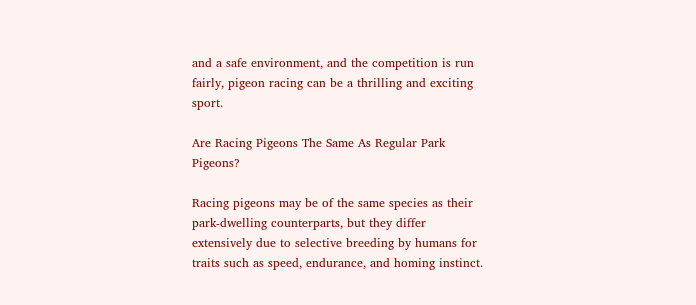and a safe environment, and the competition is run fairly, pigeon racing can be a thrilling and exciting sport.

Are Racing Pigeons The Same As Regular Park Pigeons?

Racing pigeons may be of the same species as their park-dwelling counterparts, but they differ extensively due to selective breeding by humans for traits such as speed, endurance, and homing instinct.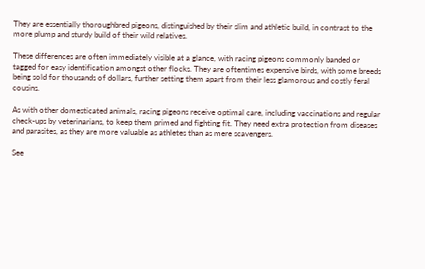They are essentially thoroughbred pigeons, distinguished by their slim and athletic build, in contrast to the more plump and sturdy build of their wild relatives.

These differences are often immediately visible at a glance, with racing pigeons commonly banded or tagged for easy identification amongst other flocks. They are oftentimes expensive birds, with some breeds being sold for thousands of dollars, further setting them apart from their less glamorous and costly feral cousins.

As with other domesticated animals, racing pigeons receive optimal care, including vaccinations and regular check-ups by veterinarians, to keep them primed and fighting fit. They need extra protection from diseases and parasites, as they are more valuable as athletes than as mere scavengers.

See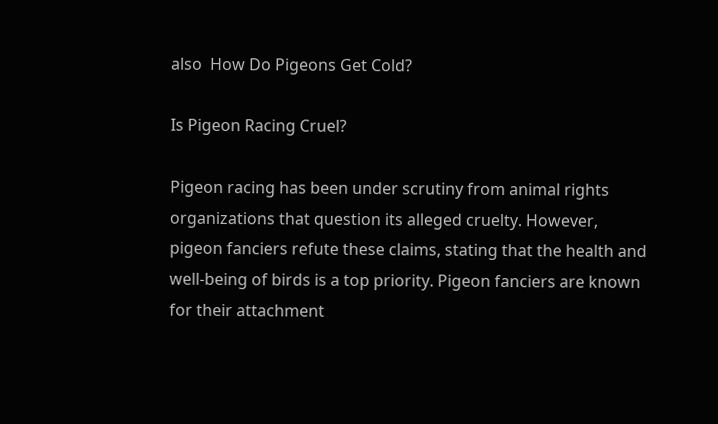also  How Do Pigeons Get Cold?

Is Pigeon Racing Cruel?

Pigeon racing has been under scrutiny from animal rights organizations that question its alleged cruelty. However, pigeon fanciers refute these claims, stating that the health and well-being of birds is a top priority. Pigeon fanciers are known for their attachment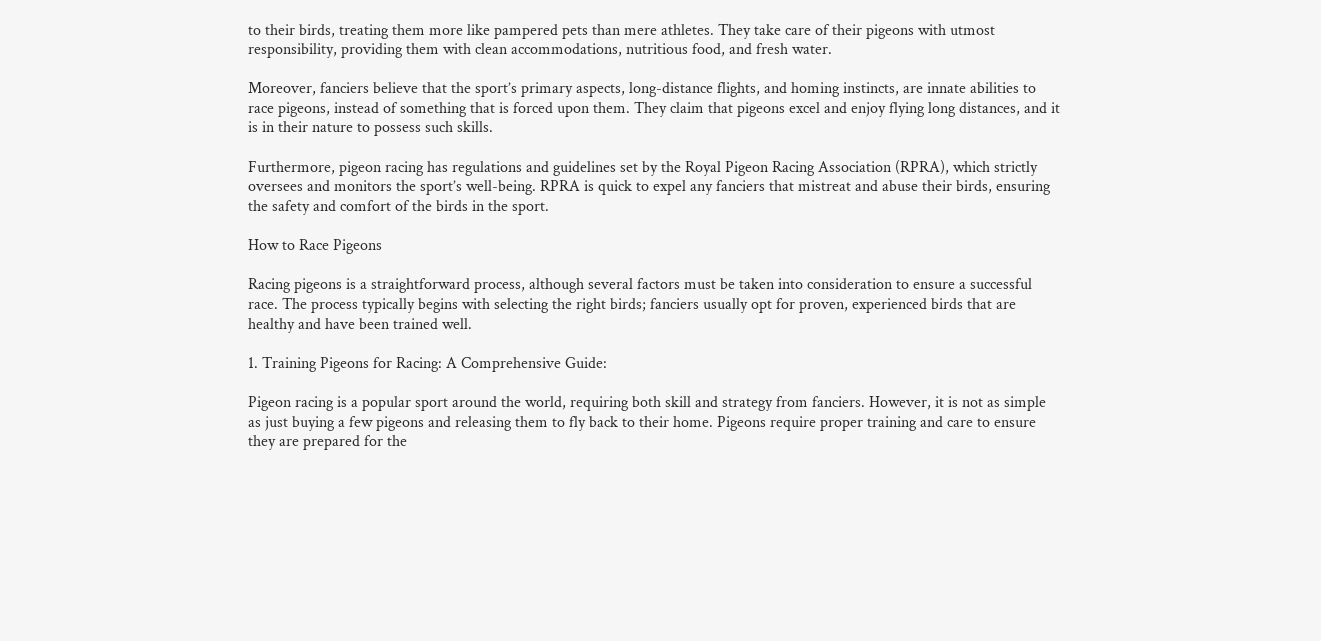to their birds, treating them more like pampered pets than mere athletes. They take care of their pigeons with utmost responsibility, providing them with clean accommodations, nutritious food, and fresh water.

Moreover, fanciers believe that the sport’s primary aspects, long-distance flights, and homing instincts, are innate abilities to race pigeons, instead of something that is forced upon them. They claim that pigeons excel and enjoy flying long distances, and it is in their nature to possess such skills.

Furthermore, pigeon racing has regulations and guidelines set by the Royal Pigeon Racing Association (RPRA), which strictly oversees and monitors the sport’s well-being. RPRA is quick to expel any fanciers that mistreat and abuse their birds, ensuring the safety and comfort of the birds in the sport.

How to Race Pigeons

Racing pigeons is a straightforward process, although several factors must be taken into consideration to ensure a successful race. The process typically begins with selecting the right birds; fanciers usually opt for proven, experienced birds that are healthy and have been trained well.

1. Training Pigeons for Racing: A Comprehensive Guide:

Pigeon racing is a popular sport around the world, requiring both skill and strategy from fanciers. However, it is not as simple as just buying a few pigeons and releasing them to fly back to their home. Pigeons require proper training and care to ensure they are prepared for the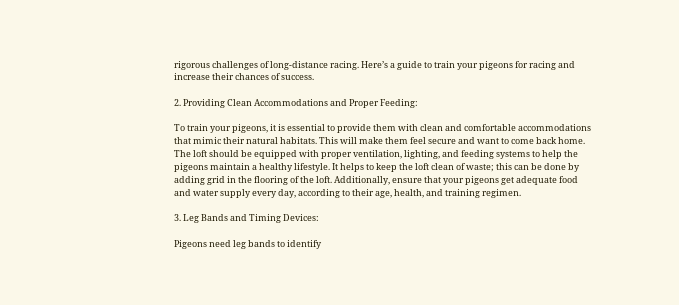rigorous challenges of long-distance racing. Here’s a guide to train your pigeons for racing and increase their chances of success.

2. Providing Clean Accommodations and Proper Feeding:

To train your pigeons, it is essential to provide them with clean and comfortable accommodations that mimic their natural habitats. This will make them feel secure and want to come back home. The loft should be equipped with proper ventilation, lighting, and feeding systems to help the pigeons maintain a healthy lifestyle. It helps to keep the loft clean of waste; this can be done by adding grid in the flooring of the loft. Additionally, ensure that your pigeons get adequate food and water supply every day, according to their age, health, and training regimen.

3. Leg Bands and Timing Devices:

Pigeons need leg bands to identify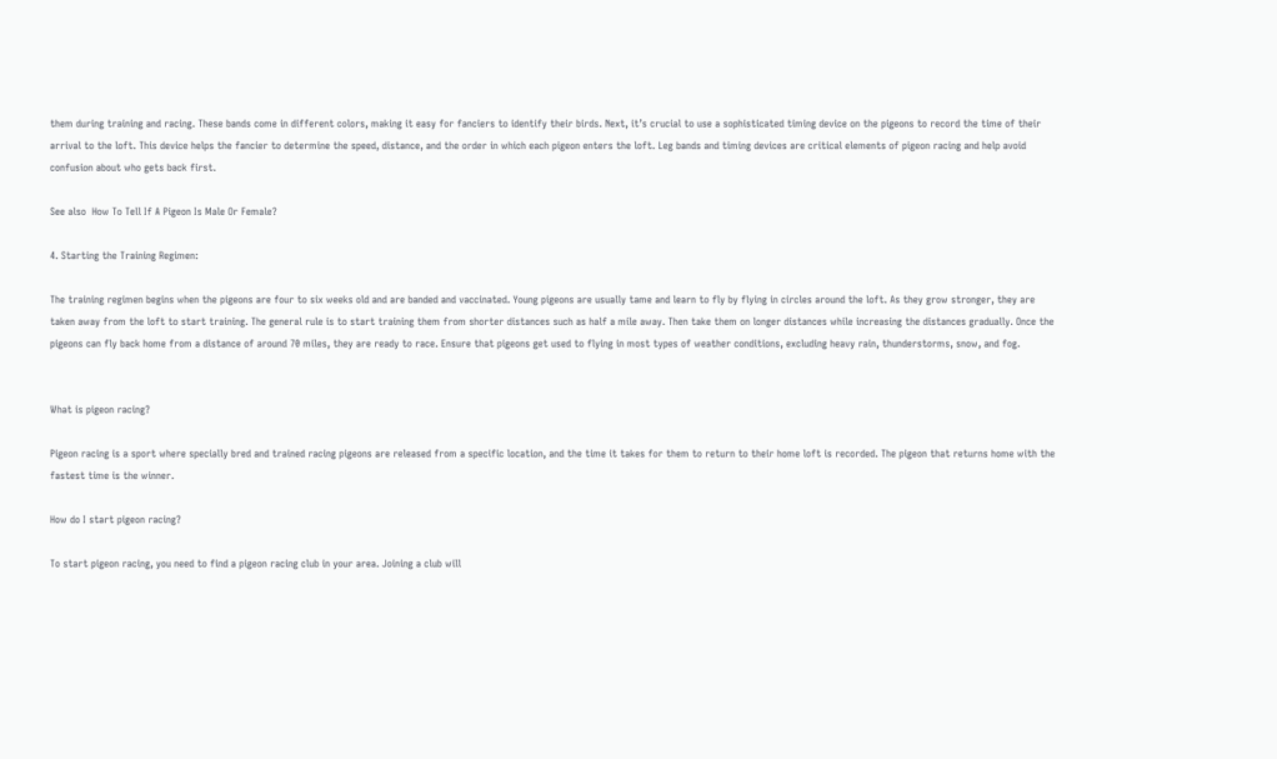them during training and racing. These bands come in different colors, making it easy for fanciers to identify their birds. Next, it’s crucial to use a sophisticated timing device on the pigeons to record the time of their arrival to the loft. This device helps the fancier to determine the speed, distance, and the order in which each pigeon enters the loft. Leg bands and timing devices are critical elements of pigeon racing and help avoid confusion about who gets back first.

See also  How To Tell If A Pigeon Is Male Or Female?

4. Starting the Training Regimen:

The training regimen begins when the pigeons are four to six weeks old and are banded and vaccinated. Young pigeons are usually tame and learn to fly by flying in circles around the loft. As they grow stronger, they are taken away from the loft to start training. The general rule is to start training them from shorter distances such as half a mile away. Then take them on longer distances while increasing the distances gradually. Once the pigeons can fly back home from a distance of around 70 miles, they are ready to race. Ensure that pigeons get used to flying in most types of weather conditions, excluding heavy rain, thunderstorms, snow, and fog.


What is pigeon racing?

Pigeon racing is a sport where specially bred and trained racing pigeons are released from a specific location, and the time it takes for them to return to their home loft is recorded. The pigeon that returns home with the fastest time is the winner.

How do I start pigeon racing?

To start pigeon racing, you need to find a pigeon racing club in your area. Joining a club will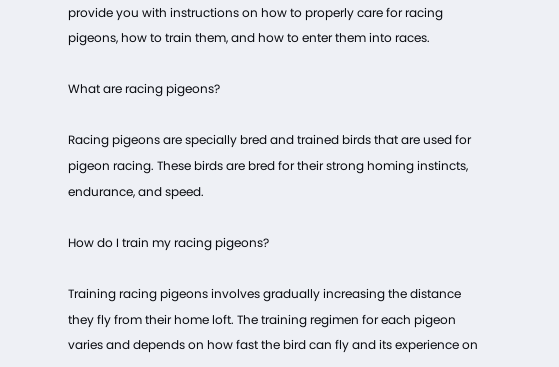provide you with instructions on how to properly care for racing pigeons, how to train them, and how to enter them into races.

What are racing pigeons?

Racing pigeons are specially bred and trained birds that are used for pigeon racing. These birds are bred for their strong homing instincts, endurance, and speed.

How do I train my racing pigeons?

Training racing pigeons involves gradually increasing the distance they fly from their home loft. The training regimen for each pigeon varies and depends on how fast the bird can fly and its experience on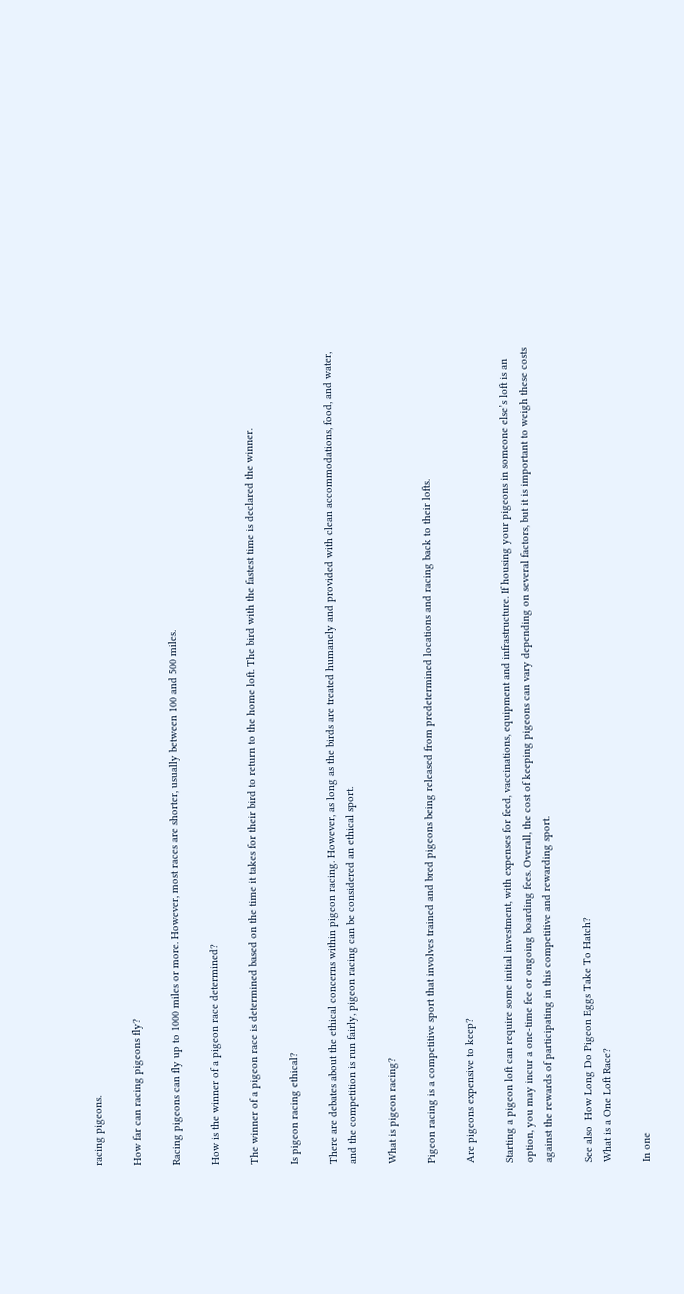racing pigeons.

How far can racing pigeons fly?

Racing pigeons can fly up to 1000 miles or more. However, most races are shorter, usually between 100 and 500 miles.

How is the winner of a pigeon race determined?

The winner of a pigeon race is determined based on the time it takes for their bird to return to the home loft. The bird with the fastest time is declared the winner.

Is pigeon racing ethical?

There are debates about the ethical concerns within pigeon racing. However, as long as the birds are treated humanely and provided with clean accommodations, food, and water, and the competition is run fairly, pigeon racing can be considered an ethical sport.

What is pigeon racing?

Pigeon racing is a competitive sport that involves trained and bred pigeons being released from predetermined locations and racing back to their lofts.

Are pigeons expensive to keep?

Starting a pigeon loft can require some initial investment, with expenses for feed, vaccinations, equipment and infrastructure. If housing your pigeons in someone else’s loft is an option, you may incur a one-time fee or ongoing boarding fees. Overall, the cost of keeping pigeons can vary depending on several factors, but it is important to weigh these costs against the rewards of participating in this competitive and rewarding sport.

See also  How Long Do Pigeon Eggs Take To Hatch?
What is a One Loft Race?

In one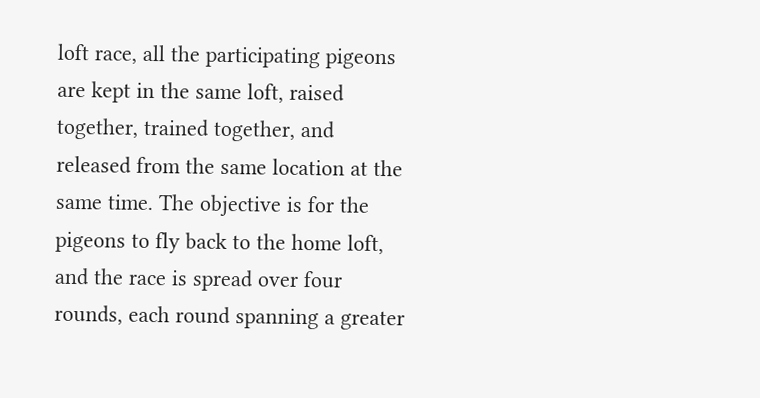loft race, all the participating pigeons are kept in the same loft, raised together, trained together, and released from the same location at the same time. The objective is for the pigeons to fly back to the home loft, and the race is spread over four rounds, each round spanning a greater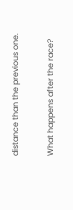distance than the previous one.

What happens after the race?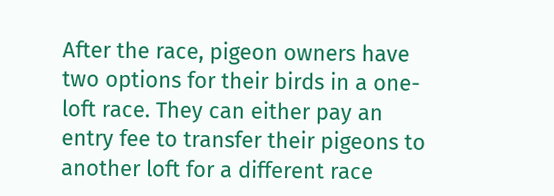After the race, pigeon owners have two options for their birds in a one-loft race. They can either pay an entry fee to transfer their pigeons to another loft for a different race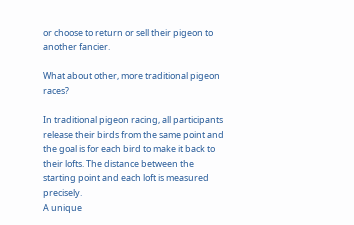or choose to return or sell their pigeon to another fancier.

What about other, more traditional pigeon races?

In traditional pigeon racing, all participants release their birds from the same point and the goal is for each bird to make it back to their lofts. The distance between the starting point and each loft is measured precisely.
A unique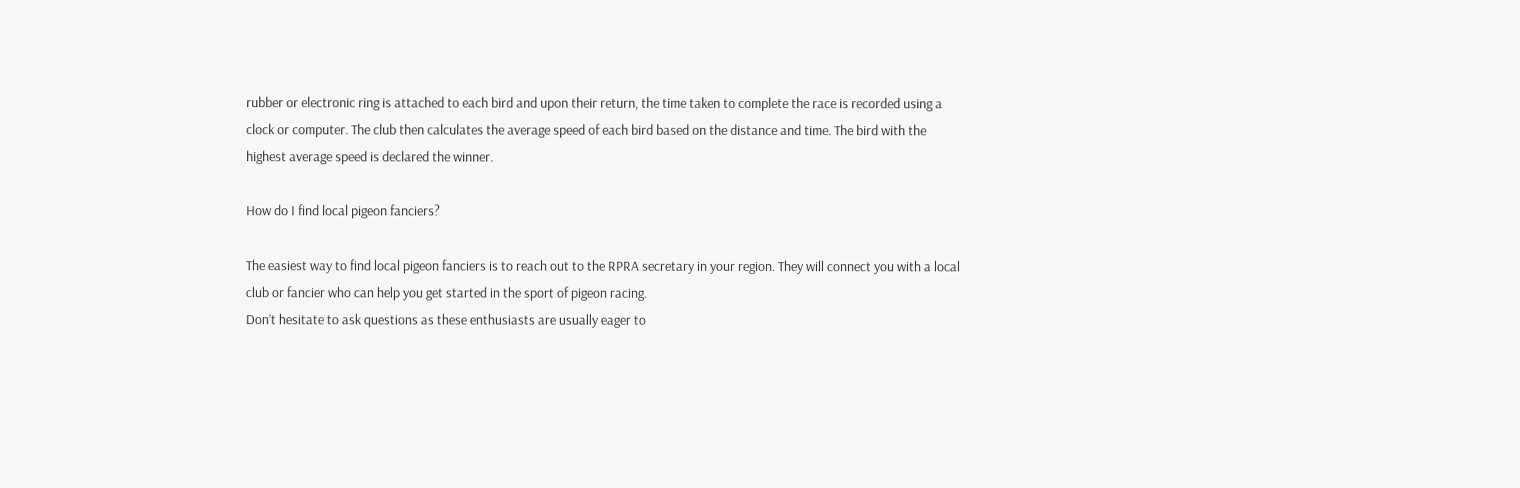rubber or electronic ring is attached to each bird and upon their return, the time taken to complete the race is recorded using a clock or computer. The club then calculates the average speed of each bird based on the distance and time. The bird with the highest average speed is declared the winner.

How do I find local pigeon fanciers?

The easiest way to find local pigeon fanciers is to reach out to the RPRA secretary in your region. They will connect you with a local club or fancier who can help you get started in the sport of pigeon racing.
Don’t hesitate to ask questions as these enthusiasts are usually eager to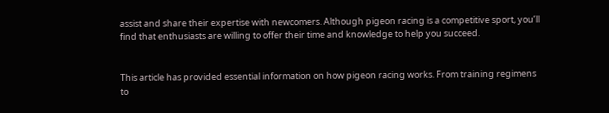assist and share their expertise with newcomers. Although pigeon racing is a competitive sport, you’ll find that enthusiasts are willing to offer their time and knowledge to help you succeed.


This article has provided essential information on how pigeon racing works. From training regimens to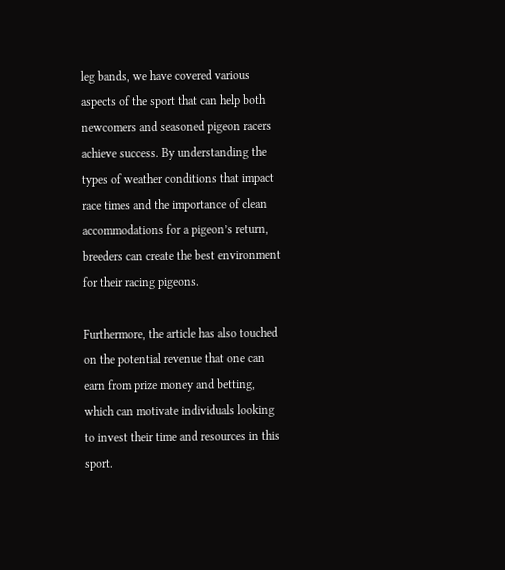leg bands, we have covered various aspects of the sport that can help both newcomers and seasoned pigeon racers achieve success. By understanding the types of weather conditions that impact race times and the importance of clean accommodations for a pigeon’s return, breeders can create the best environment for their racing pigeons.

Furthermore, the article has also touched on the potential revenue that one can earn from prize money and betting, which can motivate individuals looking to invest their time and resources in this sport.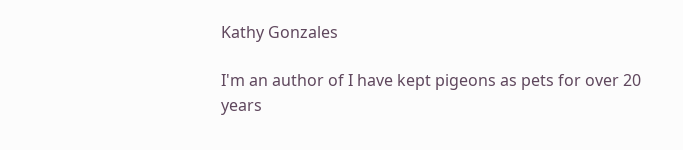Kathy Gonzales

I'm an author of I have kept pigeons as pets for over 20 years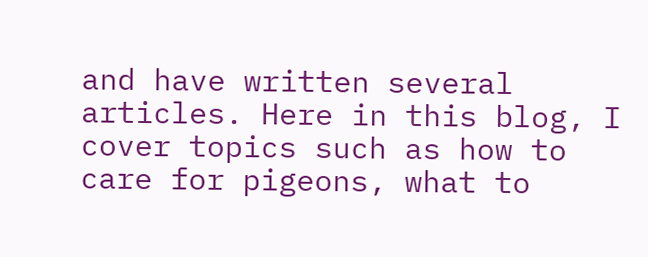and have written several articles. Here in this blog, I cover topics such as how to care for pigeons, what to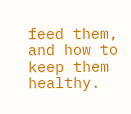feed them, and how to keep them healthy.